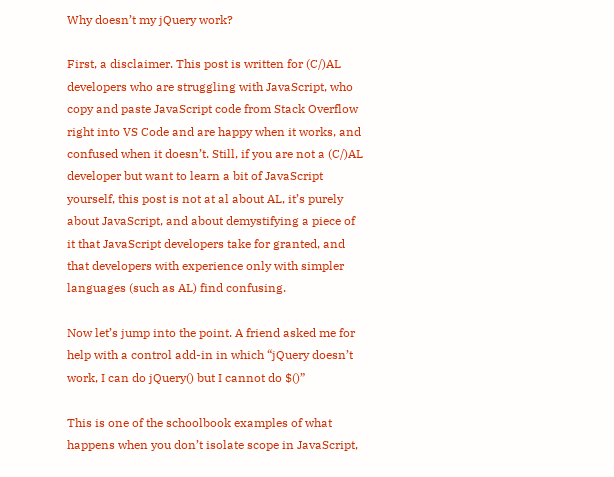Why doesn’t my jQuery work?

First, a disclaimer. This post is written for (C/)AL developers who are struggling with JavaScript, who copy and paste JavaScript code from Stack Overflow right into VS Code and are happy when it works, and confused when it doesn’t. Still, if you are not a (C/)AL developer but want to learn a bit of JavaScript yourself, this post is not at al about AL, it’s purely about JavaScript, and about demystifying a piece of it that JavaScript developers take for granted, and that developers with experience only with simpler languages (such as AL) find confusing.

Now let’s jump into the point. A friend asked me for help with a control add-in in which “jQuery doesn’t work, I can do jQuery() but I cannot do $()”

This is one of the schoolbook examples of what happens when you don’t isolate scope in JavaScript,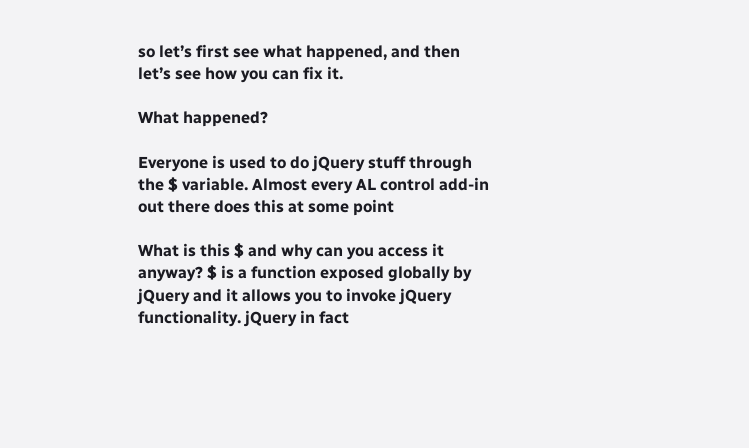so let’s first see what happened, and then let’s see how you can fix it.

What happened?

Everyone is used to do jQuery stuff through the $ variable. Almost every AL control add-in out there does this at some point

What is this $ and why can you access it anyway? $ is a function exposed globally by jQuery and it allows you to invoke jQuery functionality. jQuery in fact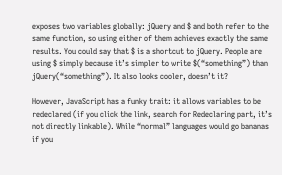exposes two variables globally: jQuery and $ and both refer to the same function, so using either of them achieves exactly the same results. You could say that $ is a shortcut to jQuery. People are using $ simply because it’s simpler to write $(“something”) than jQuery(“something”). It also looks cooler, doesn’t it?

However, JavaScript has a funky trait: it allows variables to be redeclared (if you click the link, search for Redeclaring part, it’s not directly linkable). While “normal” languages would go bananas if you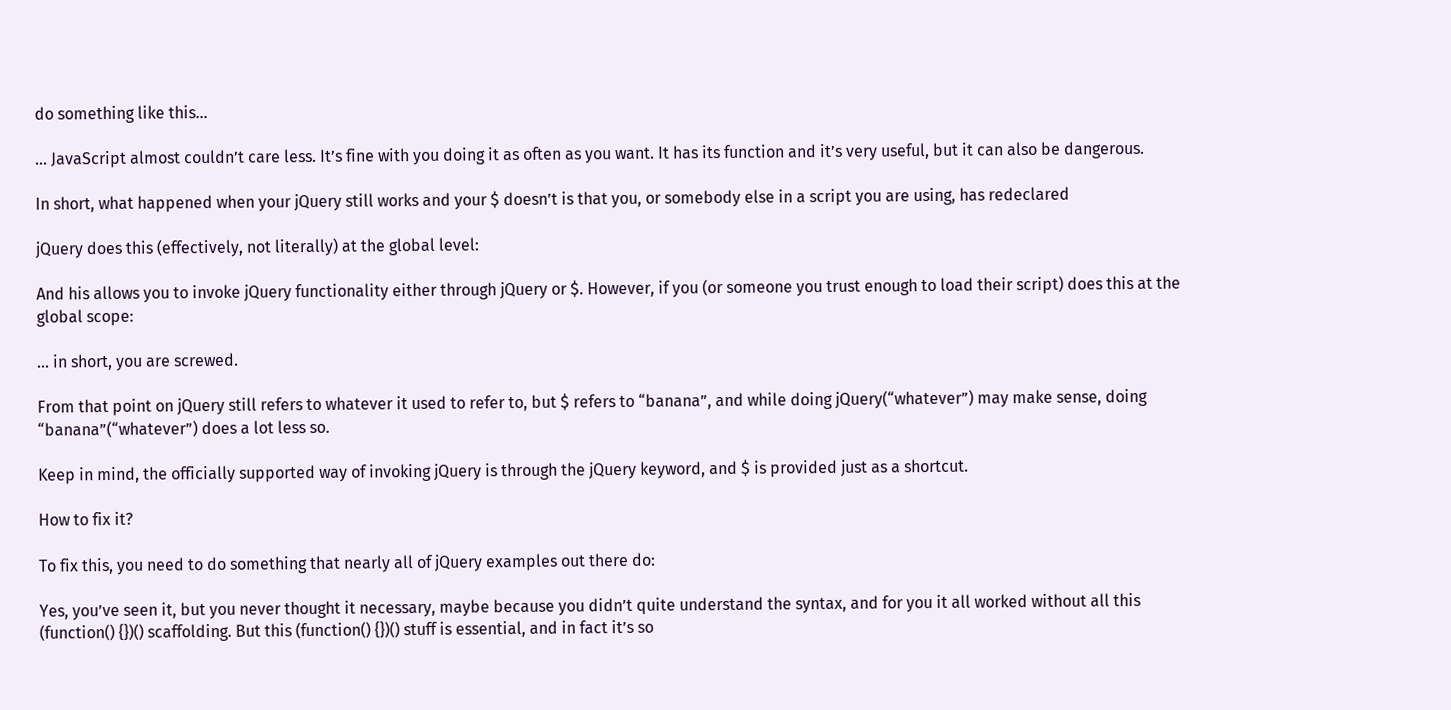do something like this…

… JavaScript almost couldn’t care less. It’s fine with you doing it as often as you want. It has its function and it’s very useful, but it can also be dangerous.

In short, what happened when your jQuery still works and your $ doesn’t is that you, or somebody else in a script you are using, has redeclared

jQuery does this (effectively, not literally) at the global level:

And his allows you to invoke jQuery functionality either through jQuery or $. However, if you (or someone you trust enough to load their script) does this at the global scope:

… in short, you are screwed.

From that point on jQuery still refers to whatever it used to refer to, but $ refers to “banana”, and while doing jQuery(“whatever”) may make sense, doing “banana”(“whatever”) does a lot less so.

Keep in mind, the officially supported way of invoking jQuery is through the jQuery keyword, and $ is provided just as a shortcut.

How to fix it?

To fix this, you need to do something that nearly all of jQuery examples out there do:

Yes, you’ve seen it, but you never thought it necessary, maybe because you didn’t quite understand the syntax, and for you it all worked without all this (function() {})() scaffolding. But this (function() {})() stuff is essential, and in fact it’s so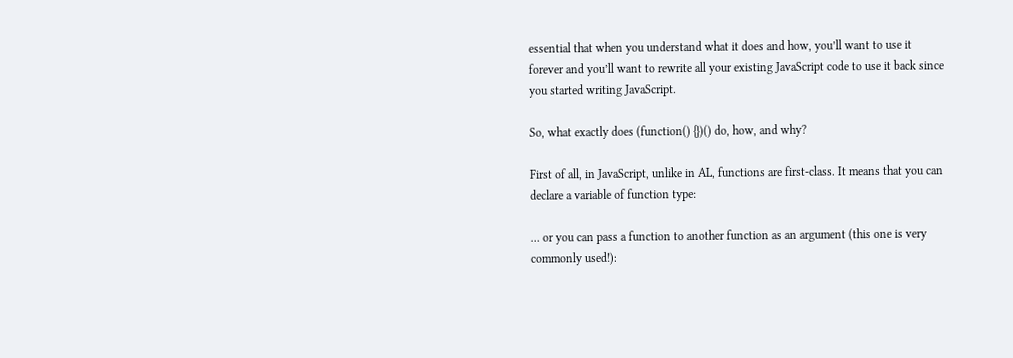essential that when you understand what it does and how, you’ll want to use it forever and you’ll want to rewrite all your existing JavaScript code to use it back since you started writing JavaScript.

So, what exactly does (function() {})() do, how, and why?

First of all, in JavaScript, unlike in AL, functions are first-class. It means that you can declare a variable of function type:

… or you can pass a function to another function as an argument (this one is very commonly used!):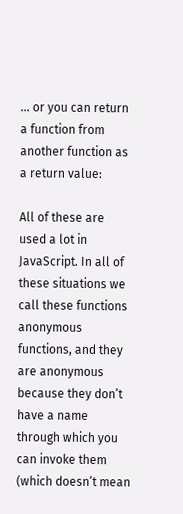… or you can return a function from another function as a return value:

All of these are used a lot in JavaScript. In all of these situations we call these functions anonymous functions, and they are anonymous because they don’t have a name through which you can invoke them (which doesn’t mean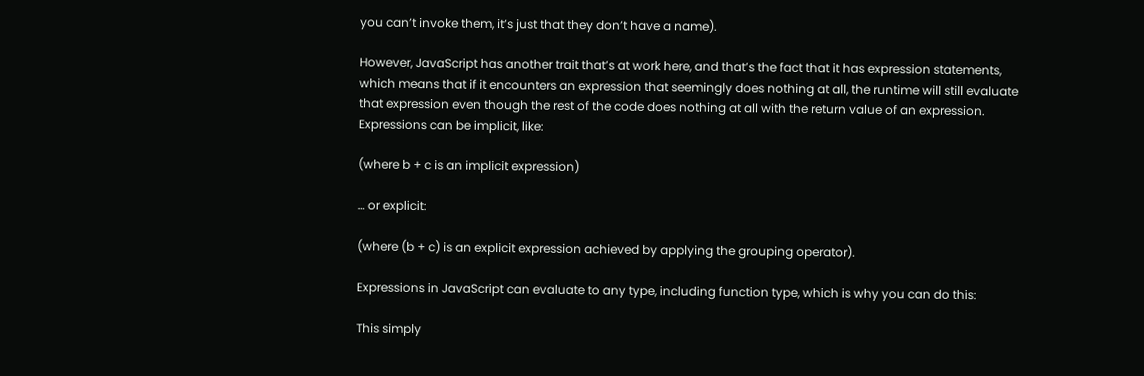you can’t invoke them, it’s just that they don’t have a name).

However, JavaScript has another trait that’s at work here, and that’s the fact that it has expression statements, which means that if it encounters an expression that seemingly does nothing at all, the runtime will still evaluate that expression even though the rest of the code does nothing at all with the return value of an expression. Expressions can be implicit, like:

(where b + c is an implicit expression)

… or explicit:

(where (b + c) is an explicit expression achieved by applying the grouping operator).

Expressions in JavaScript can evaluate to any type, including function type, which is why you can do this:

This simply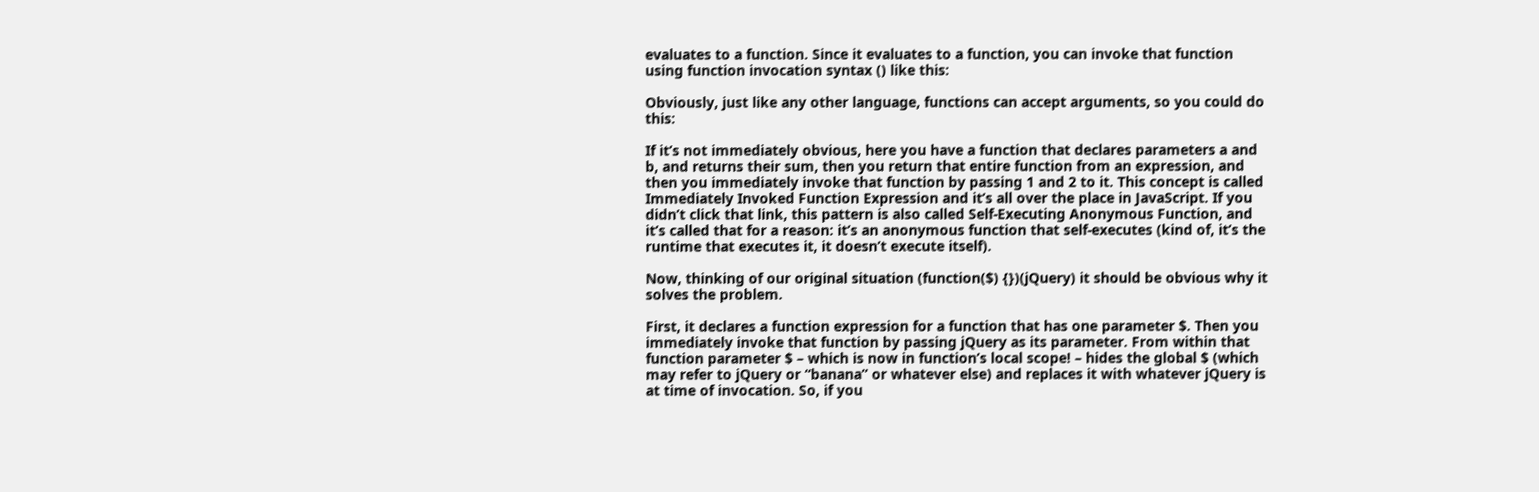evaluates to a function. Since it evaluates to a function, you can invoke that function using function invocation syntax () like this:

Obviously, just like any other language, functions can accept arguments, so you could do this:

If it’s not immediately obvious, here you have a function that declares parameters a and b, and returns their sum, then you return that entire function from an expression, and then you immediately invoke that function by passing 1 and 2 to it. This concept is called Immediately Invoked Function Expression and it’s all over the place in JavaScript. If you didn’t click that link, this pattern is also called Self-Executing Anonymous Function, and it’s called that for a reason: it’s an anonymous function that self-executes (kind of, it’s the runtime that executes it, it doesn’t execute itself).

Now, thinking of our original situation (function($) {})(jQuery) it should be obvious why it solves the problem.

First, it declares a function expression for a function that has one parameter $. Then you immediately invoke that function by passing jQuery as its parameter. From within that function parameter $ – which is now in function’s local scope! – hides the global $ (which may refer to jQuery or “banana” or whatever else) and replaces it with whatever jQuery is at time of invocation. So, if you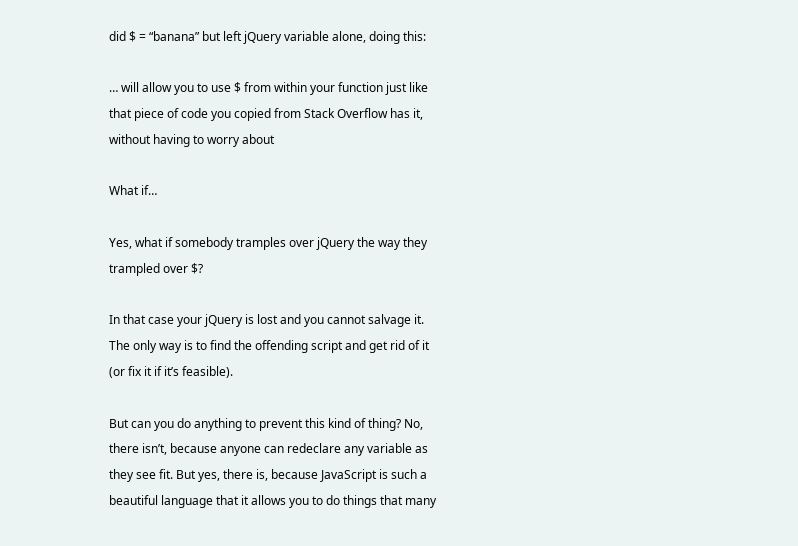did $ = “banana” but left jQuery variable alone, doing this:

… will allow you to use $ from within your function just like that piece of code you copied from Stack Overflow has it, without having to worry about

What if…

Yes, what if somebody tramples over jQuery the way they trampled over $?

In that case your jQuery is lost and you cannot salvage it. The only way is to find the offending script and get rid of it (or fix it if it’s feasible).

But can you do anything to prevent this kind of thing? No, there isn’t, because anyone can redeclare any variable as they see fit. But yes, there is, because JavaScript is such a beautiful language that it allows you to do things that many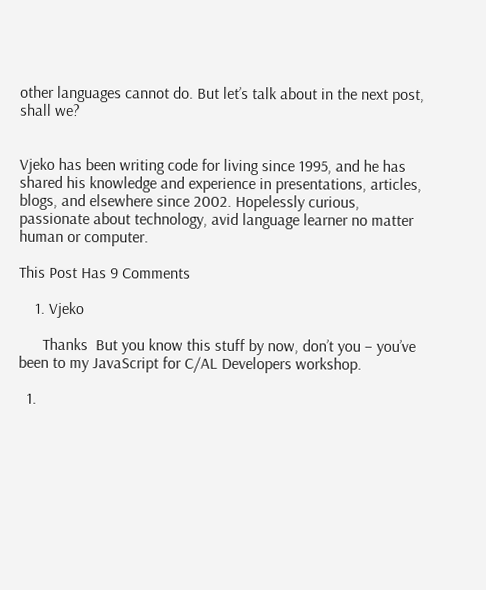other languages cannot do. But let’s talk about in the next post, shall we?


Vjeko has been writing code for living since 1995, and he has shared his knowledge and experience in presentations, articles, blogs, and elsewhere since 2002. Hopelessly curious, passionate about technology, avid language learner no matter human or computer.

This Post Has 9 Comments

    1. Vjeko

      Thanks  But you know this stuff by now, don’t you – you’ve been to my JavaScript for C/AL Developers workshop.

  1.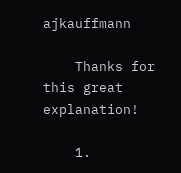ajkauffmann

    Thanks for this great explanation!

    1.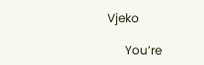Vjeko

      You’re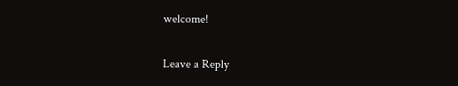welcome!

Leave a Reply